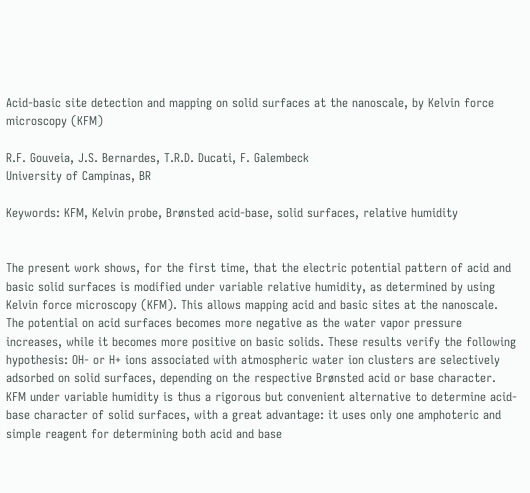Acid-basic site detection and mapping on solid surfaces at the nanoscale, by Kelvin force microscopy (KFM)

R.F. Gouveia, J.S. Bernardes, T.R.D. Ducati, F. Galembeck
University of Campinas, BR

Keywords: KFM, Kelvin probe, Brønsted acid-base, solid surfaces, relative humidity


The present work shows, for the first time, that the electric potential pattern of acid and basic solid surfaces is modified under variable relative humidity, as determined by using Kelvin force microscopy (KFM). This allows mapping acid and basic sites at the nanoscale. The potential on acid surfaces becomes more negative as the water vapor pressure increases, while it becomes more positive on basic solids. These results verify the following hypothesis: OH- or H+ ions associated with atmospheric water ion clusters are selectively adsorbed on solid surfaces, depending on the respective Brønsted acid or base character. KFM under variable humidity is thus a rigorous but convenient alternative to determine acid-base character of solid surfaces, with a great advantage: it uses only one amphoteric and simple reagent for determining both acid and base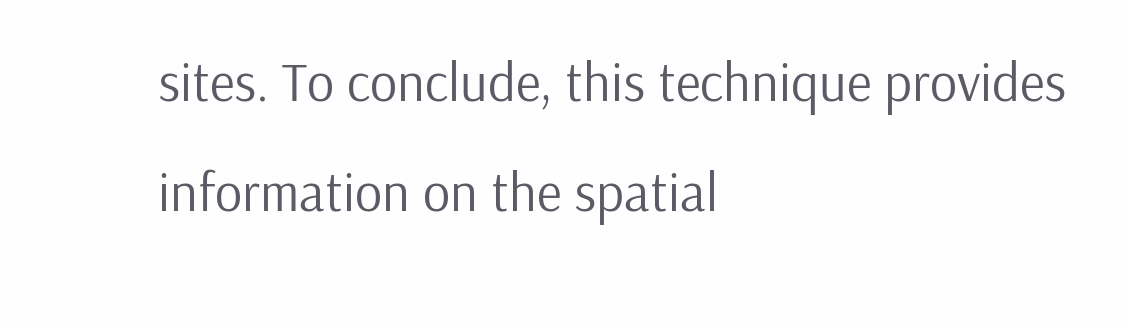sites. To conclude, this technique provides information on the spatial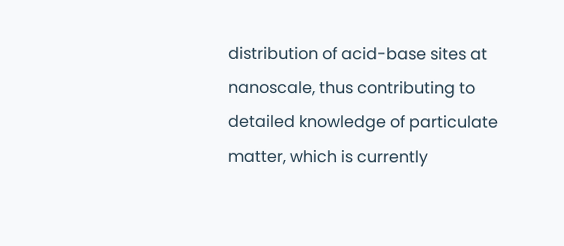distribution of acid-base sites at nanoscale, thus contributing to detailed knowledge of particulate matter, which is currently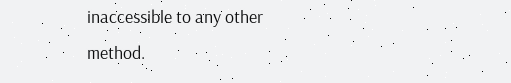inaccessible to any other method.